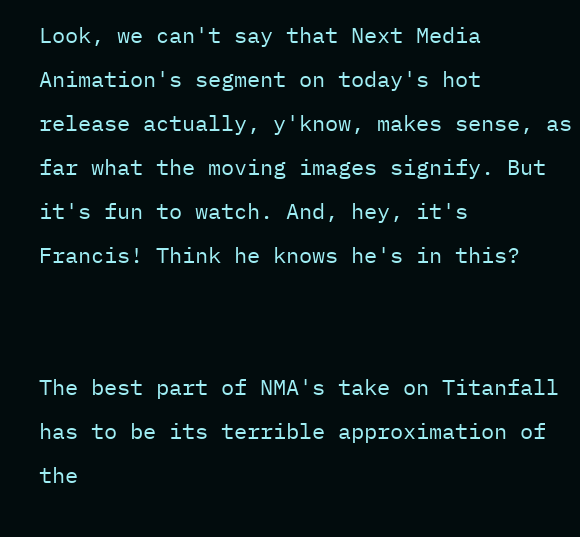Look, we can't say that Next Media Animation's segment on today's hot release actually, y'know, makes sense, as far what the moving images signify. But it's fun to watch. And, hey, it's Francis! Think he knows he's in this?


The best part of NMA's take on Titanfall has to be its terrible approximation of the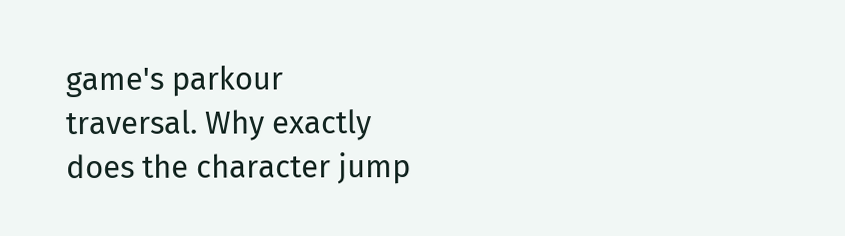game's parkour traversal. Why exactly does the character jump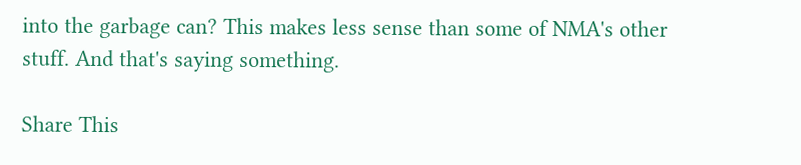into the garbage can? This makes less sense than some of NMA's other stuff. And that's saying something.

Share This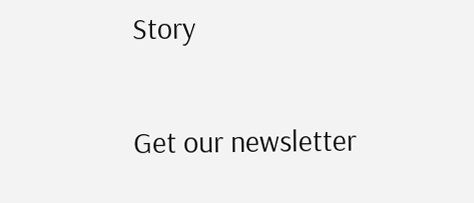Story

Get our newsletter